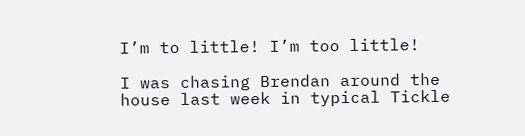I’m to little! I’m too little!

I was chasing Brendan around the house last week in typical Tickle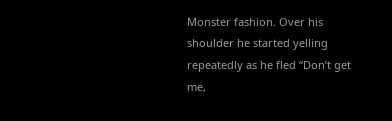Monster fashion. Over his shoulder he started yelling repeatedly as he fled “Don’t get me,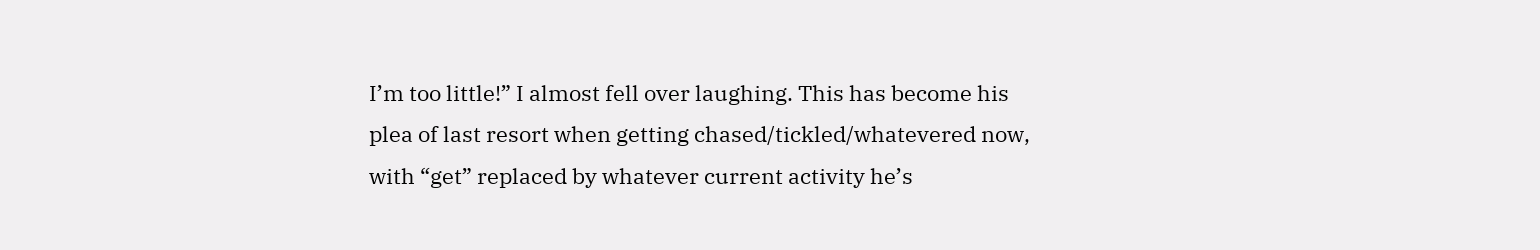I’m too little!” I almost fell over laughing. This has become his plea of last resort when getting chased/tickled/whatevered now, with “get” replaced by whatever current activity he’s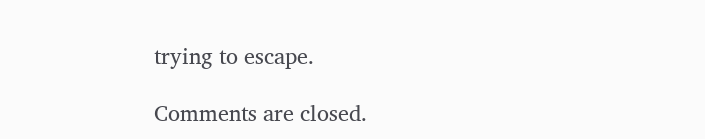trying to escape.

Comments are closed.